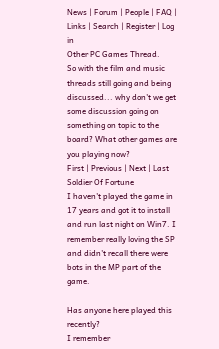News | Forum | People | FAQ | Links | Search | Register | Log in
Other PC Games Thread.
So with the film and music threads still going and being discussed... why don't we get some discussion going on something on topic to the board? What other games are you playing now?
First | Previous | Next | Last
Soldier Of Fortune
I haven't played the game in 17 years and got it to install and run last night on Win7. I remember really loving the SP and didn't recall there were bots in the MP part of the game.

Has anyone here played this recently?
I remember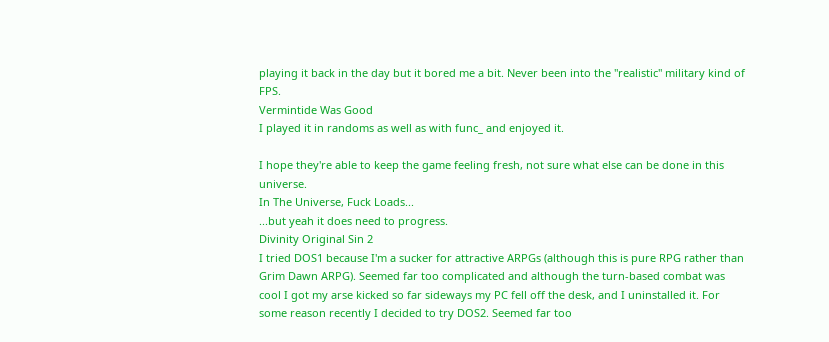playing it back in the day but it bored me a bit. Never been into the "realistic" military kind of FPS.
Vermintide Was Good
I played it in randoms as well as with func_ and enjoyed it.

I hope they're able to keep the game feeling fresh, not sure what else can be done in this universe.
In The Universe, Fuck Loads...
...but yeah it does need to progress.
Divinity Original Sin 2
I tried DOS1 because I'm a sucker for attractive ARPGs (although this is pure RPG rather than Grim Dawn ARPG). Seemed far too complicated and although the turn-based combat was cool I got my arse kicked so far sideways my PC fell off the desk, and I uninstalled it. For some reason recently I decided to try DOS2. Seemed far too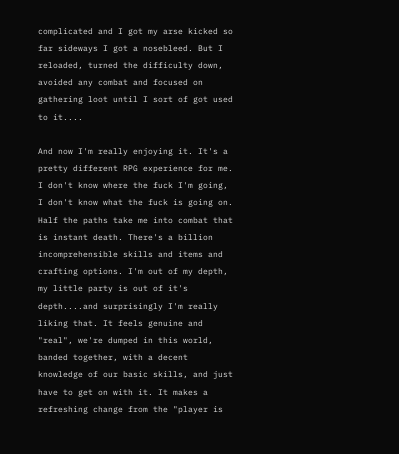complicated and I got my arse kicked so far sideways I got a nosebleed. But I reloaded, turned the difficulty down, avoided any combat and focused on gathering loot until I sort of got used to it....

And now I'm really enjoying it. It's a pretty different RPG experience for me. I don't know where the fuck I'm going, I don't know what the fuck is going on. Half the paths take me into combat that is instant death. There's a billion incomprehensible skills and items and crafting options. I'm out of my depth, my little party is out of it's depth....and surprisingly I'm really liking that. It feels genuine and "real", we're dumped in this world, banded together, with a decent knowledge of our basic skills, and just have to get on with it. It makes a refreshing change from the "player is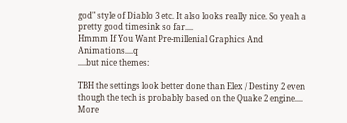god" style of Diablo 3 etc. It also looks really nice. So yeah a pretty good timesink so far....
Hmmm If You Want Pre-millenial Graphics And Animations....q
....but nice themes:

TBH the settings look better done than Elex / Destiny 2 even though the tech is probably based on the Quake 2 engine....
More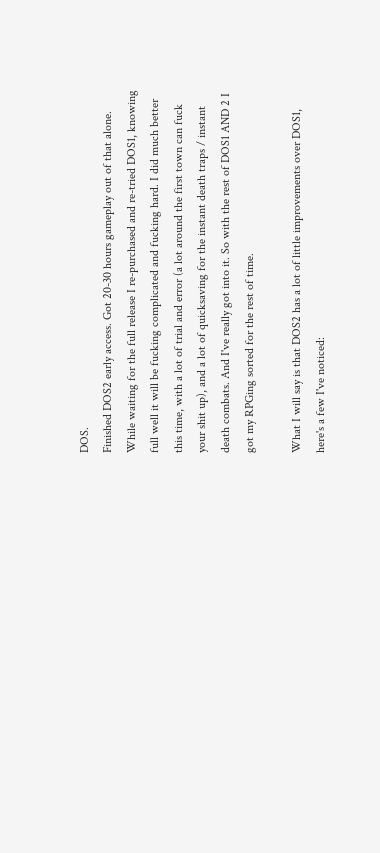DOS.
Finished DOS2 early access. Got 20-30 hours gameplay out of that alone. While waiting for the full release I re-purchased and re-tried DOS1, knowing full well it will be fucking complicated and fucking hard. I did much better this time, with a lot of trial and error (a lot around the first town can fuck your shit up), and a lot of quicksaving for the instant death traps / instant death combats. And I've really got into it. So with the rest of DOS1 AND 2 I got my RPGing sorted for the rest of time.

What I will say is that DOS2 has a lot of little improvements over DOS1, here's a few I've noticed: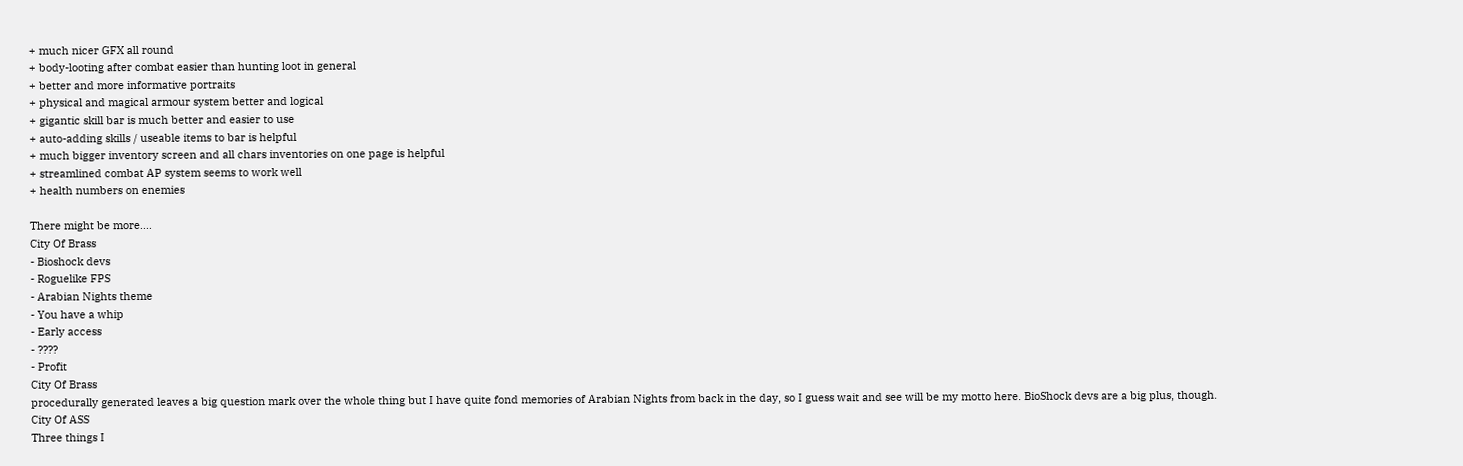+ much nicer GFX all round
+ body-looting after combat easier than hunting loot in general
+ better and more informative portraits
+ physical and magical armour system better and logical
+ gigantic skill bar is much better and easier to use
+ auto-adding skills / useable items to bar is helpful
+ much bigger inventory screen and all chars inventories on one page is helpful
+ streamlined combat AP system seems to work well
+ health numbers on enemies

There might be more....
City Of Brass
- Bioshock devs
- Roguelike FPS
- Arabian Nights theme
- You have a whip
- Early access
- ????
- Profit
City Of Brass
procedurally generated leaves a big question mark over the whole thing but I have quite fond memories of Arabian Nights from back in the day, so I guess wait and see will be my motto here. BioShock devs are a big plus, though.
City Of ASS
Three things I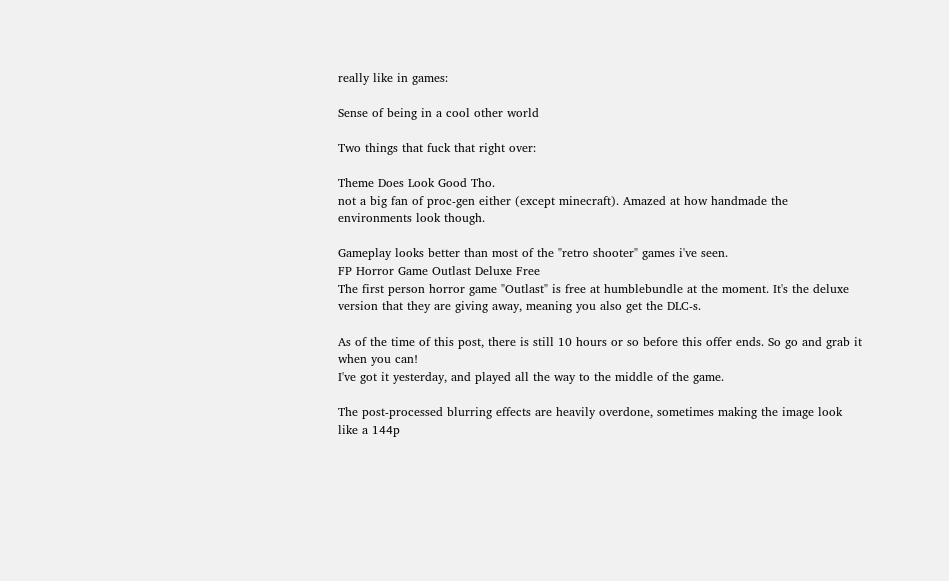really like in games:

Sense of being in a cool other world

Two things that fuck that right over:

Theme Does Look Good Tho.
not a big fan of proc-gen either (except minecraft). Amazed at how handmade the environments look though.

Gameplay looks better than most of the "retro shooter" games i've seen.
FP Horror Game Outlast Deluxe Free
The first person horror game "Outlast" is free at humblebundle at the moment. It's the deluxe version that they are giving away, meaning you also get the DLC-s.

As of the time of this post, there is still 10 hours or so before this offer ends. So go and grab it when you can!
I've got it yesterday, and played all the way to the middle of the game.

The post-processed blurring effects are heavily overdone, sometimes making the image look like a 144p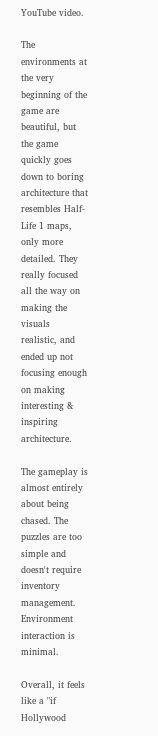YouTube video.

The environments at the very beginning of the game are beautiful, but the game quickly goes down to boring architecture that resembles Half-Life 1 maps, only more detailed. They really focused all the way on making the visuals realistic, and ended up not focusing enough on making interesting & inspiring architecture.

The gameplay is almost entirely about being chased. The puzzles are too simple and doesn't require inventory management. Environment interaction is minimal.

Overall, it feels like a "if Hollywood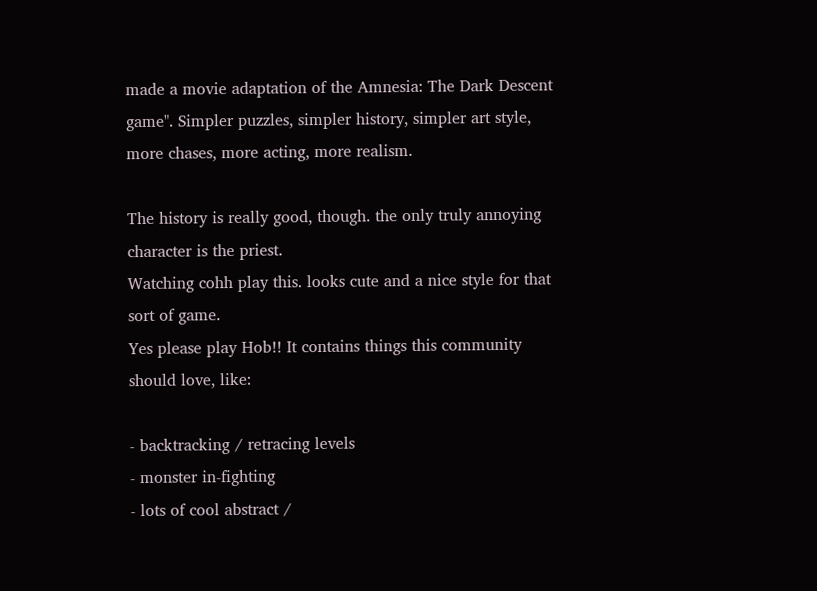made a movie adaptation of the Amnesia: The Dark Descent game". Simpler puzzles, simpler history, simpler art style, more chases, more acting, more realism.

The history is really good, though. the only truly annoying character is the priest.
Watching cohh play this. looks cute and a nice style for that sort of game.
Yes please play Hob!! It contains things this community should love, like:

- backtracking / retracing levels
- monster in-fighting
- lots of cool abstract /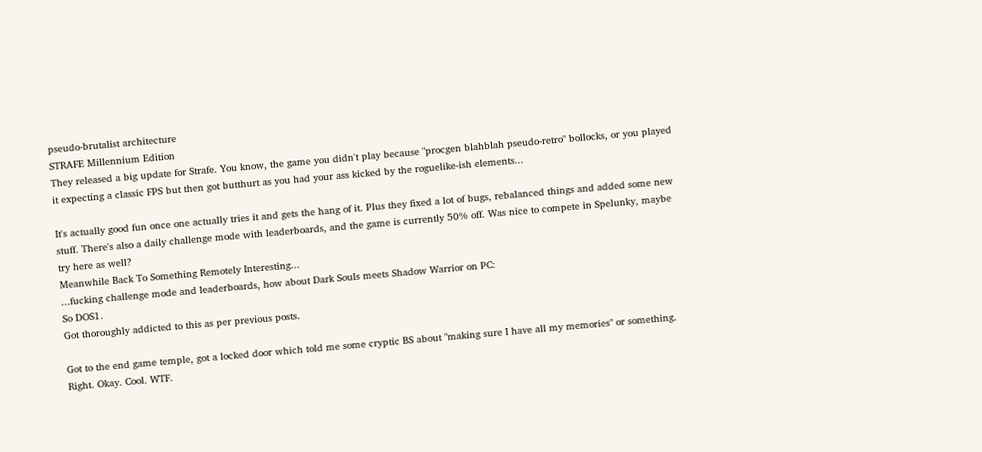pseudo-brutalist architecture
STRAFE Millennium Edition
They released a big update for Strafe. You know, the game you didn't play because "procgen blahblah pseudo-retro" bollocks, or you played it expecting a classic FPS but then got butthurt as you had your ass kicked by the roguelike-ish elements...

It's actually good fun once one actually tries it and gets the hang of it. Plus they fixed a lot of bugs, rebalanced things and added some new stuff. There's also a daily challenge mode with leaderboards, and the game is currently 50% off. Was nice to compete in Spelunky, maybe try here as well?
Meanwhile Back To Something Remotely Interesting...
...fucking challenge mode and leaderboards, how about Dark Souls meets Shadow Warrior on PC:
So DOS1.
Got thoroughly addicted to this as per previous posts.

Got to the end game temple, got a locked door which told me some cryptic BS about "making sure I have all my memories" or something. Right. Okay. Cool. WTF.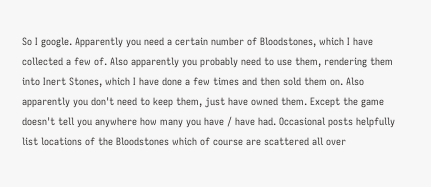So I google. Apparently you need a certain number of Bloodstones, which I have collected a few of. Also apparently you probably need to use them, rendering them into Inert Stones, which I have done a few times and then sold them on. Also apparently you don't need to keep them, just have owned them. Except the game doesn't tell you anywhere how many you have / have had. Occasional posts helpfully list locations of the Bloodstones which of course are scattered all over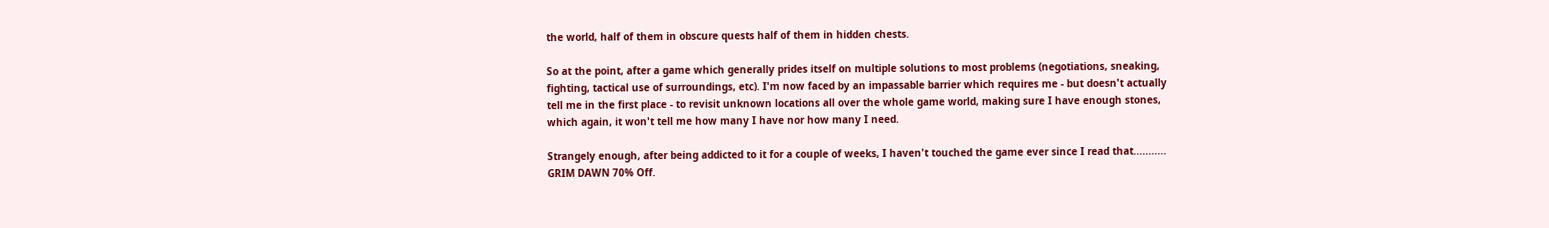the world, half of them in obscure quests half of them in hidden chests.

So at the point, after a game which generally prides itself on multiple solutions to most problems (negotiations, sneaking, fighting, tactical use of surroundings, etc). I'm now faced by an impassable barrier which requires me - but doesn't actually tell me in the first place - to revisit unknown locations all over the whole game world, making sure I have enough stones, which again, it won't tell me how many I have nor how many I need.

Strangely enough, after being addicted to it for a couple of weeks, I haven't touched the game ever since I read that...........
GRIM DAWN 70% Off.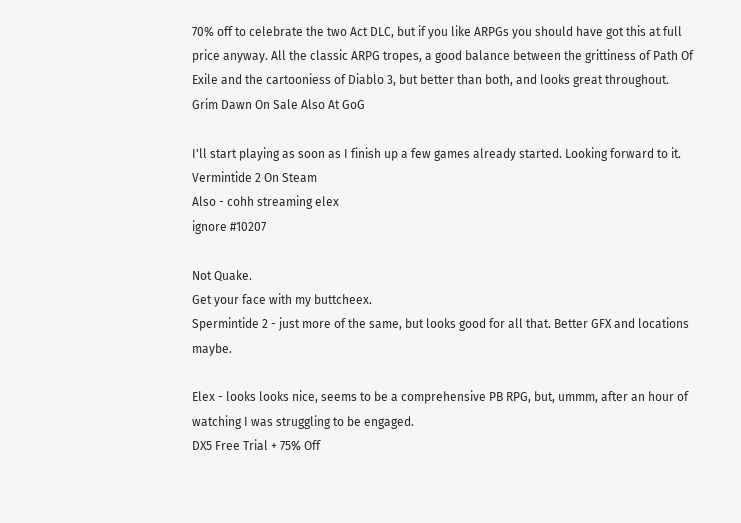70% off to celebrate the two Act DLC, but if you like ARPGs you should have got this at full price anyway. All the classic ARPG tropes, a good balance between the grittiness of Path Of Exile and the cartooniess of Diablo 3, but better than both, and looks great throughout.
Grim Dawn On Sale Also At GoG

I'll start playing as soon as I finish up a few games already started. Looking forward to it.
Vermintide 2 On Steam
Also - cohh streaming elex
ignore #10207

Not Quake.
Get your face with my buttcheex.
Spermintide 2 - just more of the same, but looks good for all that. Better GFX and locations maybe.

Elex - looks looks nice, seems to be a comprehensive PB RPG, but, ummm, after an hour of watching I was struggling to be engaged.
DX5 Free Trial + 75% Off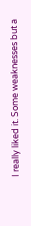I really liked it. Some weaknesses but a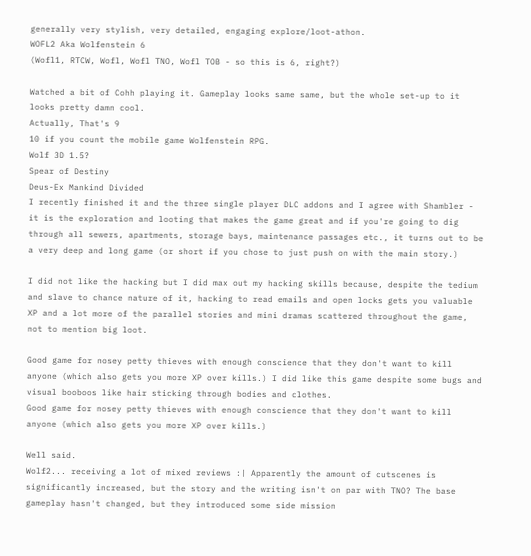generally very stylish, very detailed, engaging explore/loot-athon.
WOFL2 Aka Wolfenstein 6
(Wofl1, RTCW, Wofl, Wofl TNO, Wofl TOB - so this is 6, right?)

Watched a bit of Cohh playing it. Gameplay looks same same, but the whole set-up to it looks pretty damn cool.
Actually, That's 9
10 if you count the mobile game Wolfenstein RPG.
Wolf 3D 1.5?
Spear of Destiny
Deus-Ex Mankind Divided
I recently finished it and the three single player DLC addons and I agree with Shambler - it is the exploration and looting that makes the game great and if you're going to dig through all sewers, apartments, storage bays, maintenance passages etc., it turns out to be a very deep and long game (or short if you chose to just push on with the main story.)

I did not like the hacking but I did max out my hacking skills because, despite the tedium and slave to chance nature of it, hacking to read emails and open locks gets you valuable XP and a lot more of the parallel stories and mini dramas scattered throughout the game, not to mention big loot.

Good game for nosey petty thieves with enough conscience that they don't want to kill anyone (which also gets you more XP over kills.) I did like this game despite some bugs and visual booboos like hair sticking through bodies and clothes.
Good game for nosey petty thieves with enough conscience that they don't want to kill anyone (which also gets you more XP over kills.)

Well said.
Wolf2... receiving a lot of mixed reviews :| Apparently the amount of cutscenes is significantly increased, but the story and the writing isn't on par with TNO? The base gameplay hasn't changed, but they introduced some side mission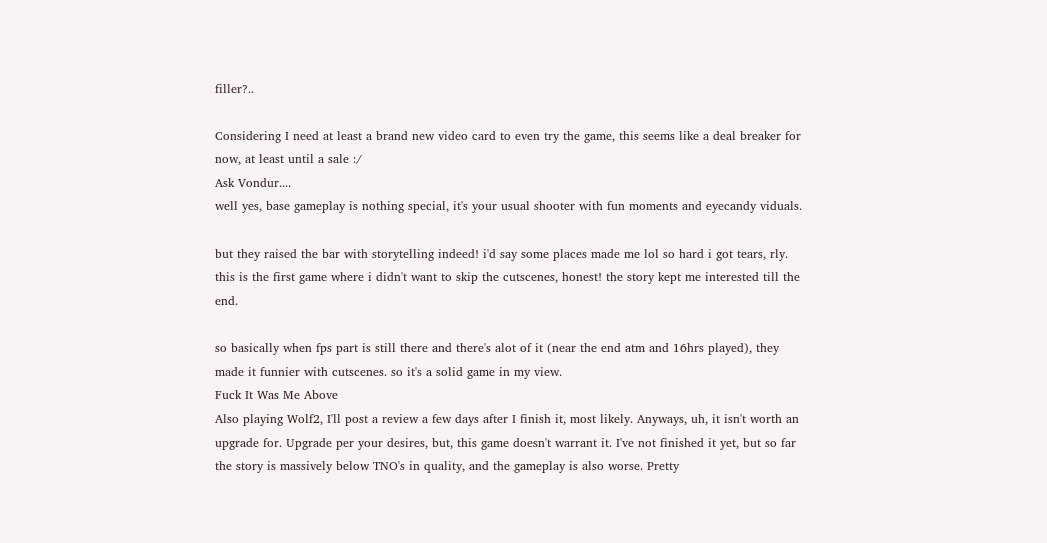filler?..

Considering I need at least a brand new video card to even try the game, this seems like a deal breaker for now, at least until a sale :/
Ask Vondur....
well yes, base gameplay is nothing special, it's your usual shooter with fun moments and eyecandy viduals.

but they raised the bar with storytelling indeed! i'd say some places made me lol so hard i got tears, rly. this is the first game where i didn't want to skip the cutscenes, honest! the story kept me interested till the end.

so basically when fps part is still there and there's alot of it (near the end atm and 16hrs played), they made it funnier with cutscenes. so it's a solid game in my view.
Fuck It Was Me Above
Also playing Wolf2, I'll post a review a few days after I finish it, most likely. Anyways, uh, it isn't worth an upgrade for. Upgrade per your desires, but, this game doesn't warrant it. I've not finished it yet, but so far the story is massively below TNO's in quality, and the gameplay is also worse. Pretty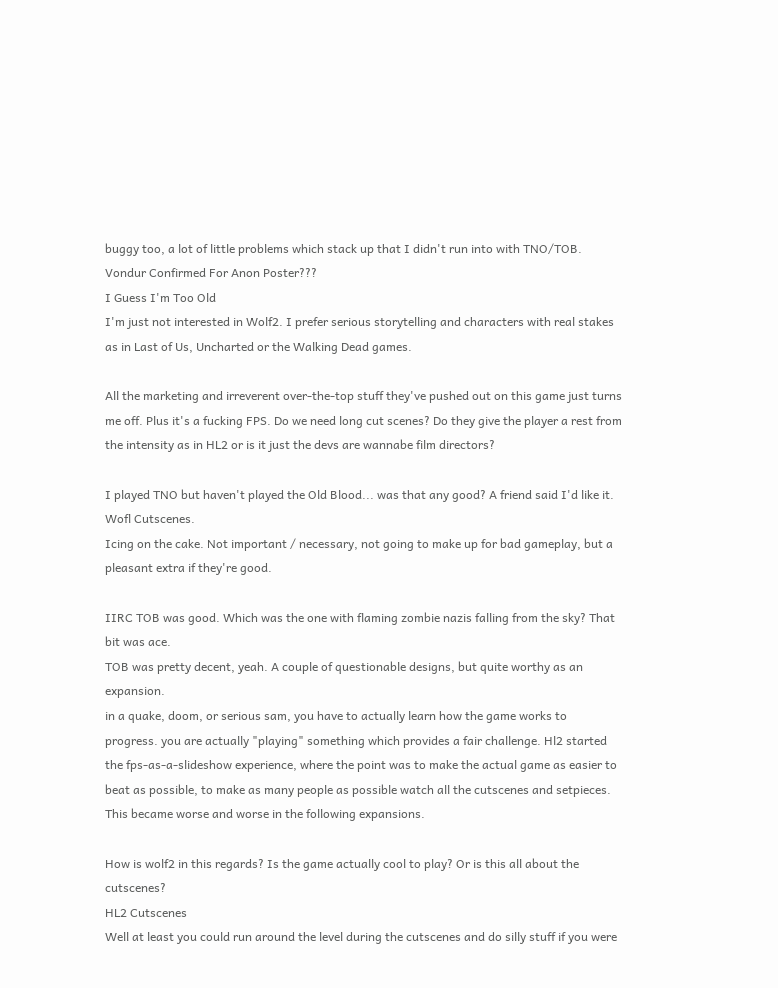buggy too, a lot of little problems which stack up that I didn't run into with TNO/TOB.
Vondur Confirmed For Anon Poster???
I Guess I'm Too Old
I'm just not interested in Wolf2. I prefer serious storytelling and characters with real stakes as in Last of Us, Uncharted or the Walking Dead games.

All the marketing and irreverent over-the-top stuff they've pushed out on this game just turns me off. Plus it's a fucking FPS. Do we need long cut scenes? Do they give the player a rest from the intensity as in HL2 or is it just the devs are wannabe film directors?

I played TNO but haven't played the Old Blood... was that any good? A friend said I'd like it.
Wofl Cutscenes.
Icing on the cake. Not important / necessary, not going to make up for bad gameplay, but a pleasant extra if they're good.

IIRC TOB was good. Which was the one with flaming zombie nazis falling from the sky? That bit was ace.
TOB was pretty decent, yeah. A couple of questionable designs, but quite worthy as an expansion.
in a quake, doom, or serious sam, you have to actually learn how the game works to progress. you are actually "playing" something which provides a fair challenge. Hl2 started the fps-as-a-slideshow experience, where the point was to make the actual game as easier to beat as possible, to make as many people as possible watch all the cutscenes and setpieces. This became worse and worse in the following expansions.

How is wolf2 in this regards? Is the game actually cool to play? Or is this all about the cutscenes?
HL2 Cutscenes
Well at least you could run around the level during the cutscenes and do silly stuff if you were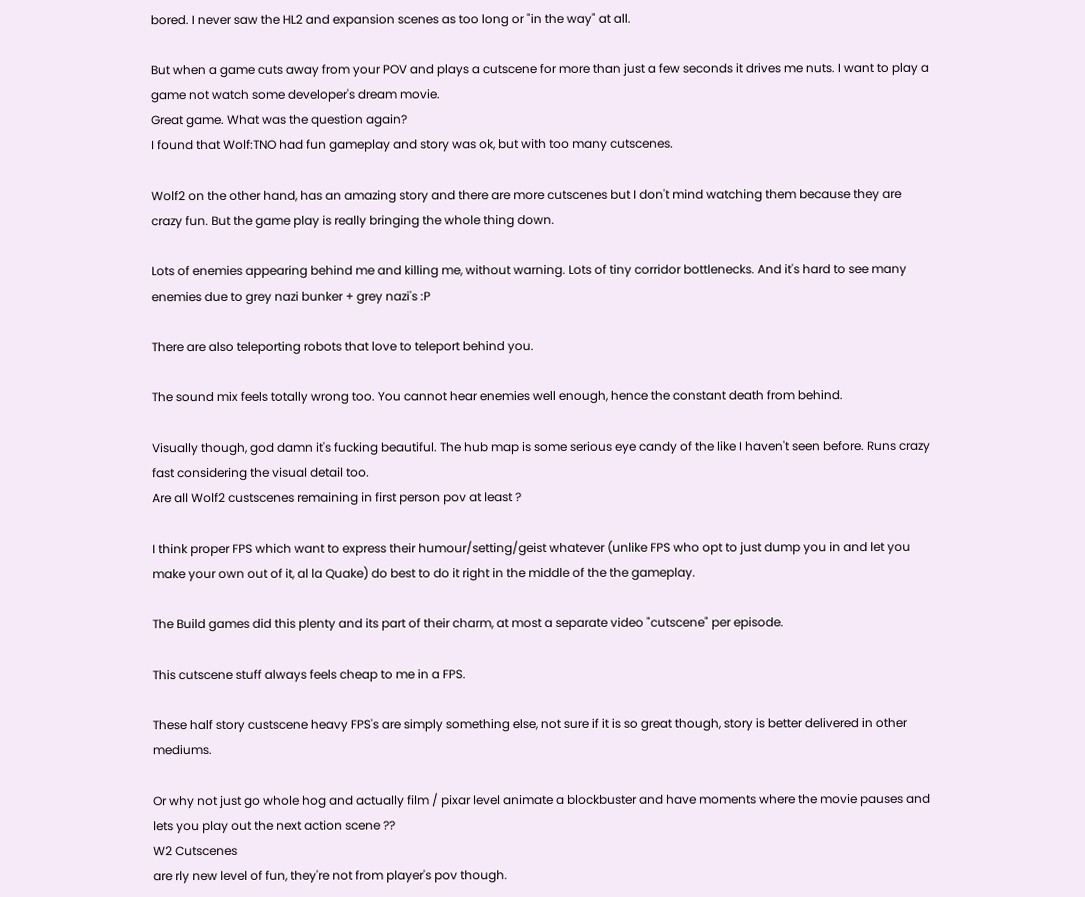bored. I never saw the HL2 and expansion scenes as too long or "in the way" at all.

But when a game cuts away from your POV and plays a cutscene for more than just a few seconds it drives me nuts. I want to play a game not watch some developer's dream movie.
Great game. What was the question again?
I found that Wolf:TNO had fun gameplay and story was ok, but with too many cutscenes.

Wolf2 on the other hand, has an amazing story and there are more cutscenes but I don't mind watching them because they are crazy fun. But the game play is really bringing the whole thing down.

Lots of enemies appearing behind me and killing me, without warning. Lots of tiny corridor bottlenecks. And it's hard to see many enemies due to grey nazi bunker + grey nazi's :P

There are also teleporting robots that love to teleport behind you.

The sound mix feels totally wrong too. You cannot hear enemies well enough, hence the constant death from behind.

Visually though, god damn it's fucking beautiful. The hub map is some serious eye candy of the like I haven't seen before. Runs crazy fast considering the visual detail too.
Are all Wolf2 custscenes remaining in first person pov at least ?

I think proper FPS which want to express their humour/setting/geist whatever (unlike FPS who opt to just dump you in and let you make your own out of it, al la Quake) do best to do it right in the middle of the the gameplay.

The Build games did this plenty and its part of their charm, at most a separate video "cutscene" per episode.

This cutscene stuff always feels cheap to me in a FPS.

These half story custscene heavy FPS's are simply something else, not sure if it is so great though, story is better delivered in other mediums.

Or why not just go whole hog and actually film / pixar level animate a blockbuster and have moments where the movie pauses and lets you play out the next action scene ??
W2 Cutscenes
are rly new level of fun, they're not from player's pov though.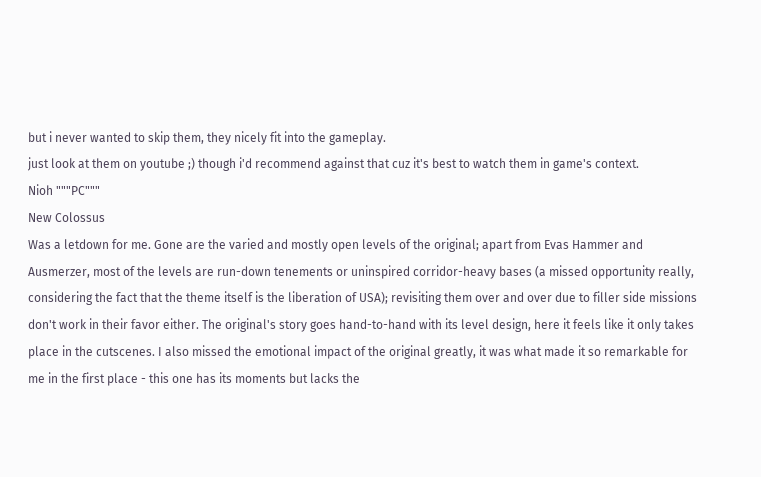but i never wanted to skip them, they nicely fit into the gameplay.
just look at them on youtube ;) though i'd recommend against that cuz it's best to watch them in game's context.
Nioh """PC"""
New Colossus
Was a letdown for me. Gone are the varied and mostly open levels of the original; apart from Evas Hammer and Ausmerzer, most of the levels are run-down tenements or uninspired corridor-heavy bases (a missed opportunity really, considering the fact that the theme itself is the liberation of USA); revisiting them over and over due to filler side missions don't work in their favor either. The original's story goes hand-to-hand with its level design, here it feels like it only takes place in the cutscenes. I also missed the emotional impact of the original greatly, it was what made it so remarkable for me in the first place - this one has its moments but lacks the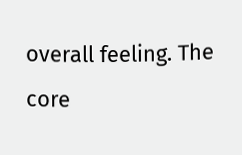overall feeling. The core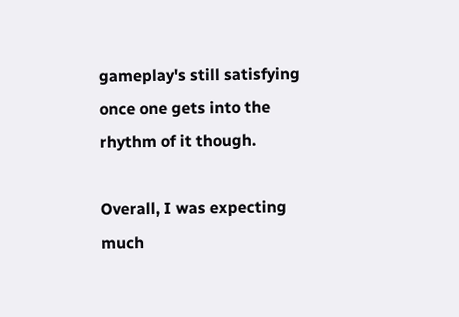gameplay's still satisfying once one gets into the rhythm of it though.

Overall, I was expecting much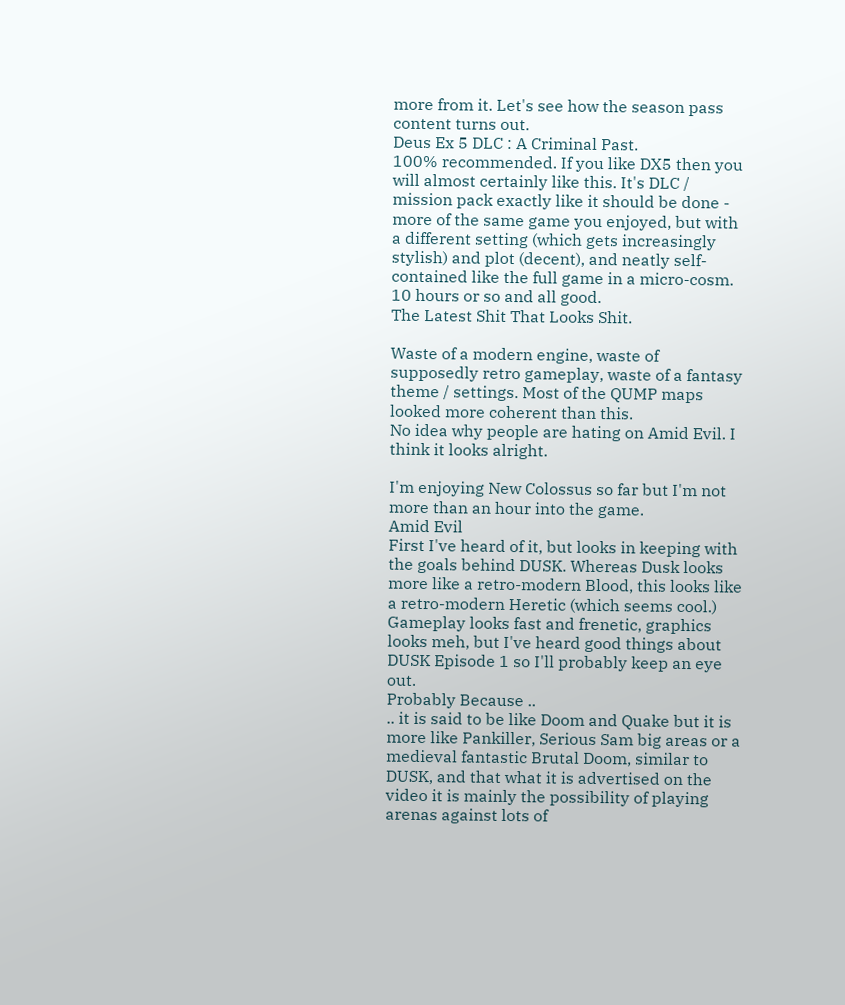more from it. Let's see how the season pass content turns out.
Deus Ex 5 DLC : A Criminal Past.
100% recommended. If you like DX5 then you will almost certainly like this. It's DLC / mission pack exactly like it should be done - more of the same game you enjoyed, but with a different setting (which gets increasingly stylish) and plot (decent), and neatly self-contained like the full game in a micro-cosm. 10 hours or so and all good.
The Latest Shit That Looks Shit.

Waste of a modern engine, waste of supposedly retro gameplay, waste of a fantasy theme / settings. Most of the QUMP maps looked more coherent than this.
No idea why people are hating on Amid Evil. I think it looks alright.

I'm enjoying New Colossus so far but I'm not more than an hour into the game.
Amid Evil
First I've heard of it, but looks in keeping with the goals behind DUSK. Whereas Dusk looks more like a retro-modern Blood, this looks like a retro-modern Heretic (which seems cool.) Gameplay looks fast and frenetic, graphics looks meh, but I've heard good things about DUSK Episode 1 so I'll probably keep an eye out.
Probably Because ..
.. it is said to be like Doom and Quake but it is more like Pankiller, Serious Sam big areas or a medieval fantastic Brutal Doom, similar to DUSK, and that what it is advertised on the video it is mainly the possibility of playing arenas against lots of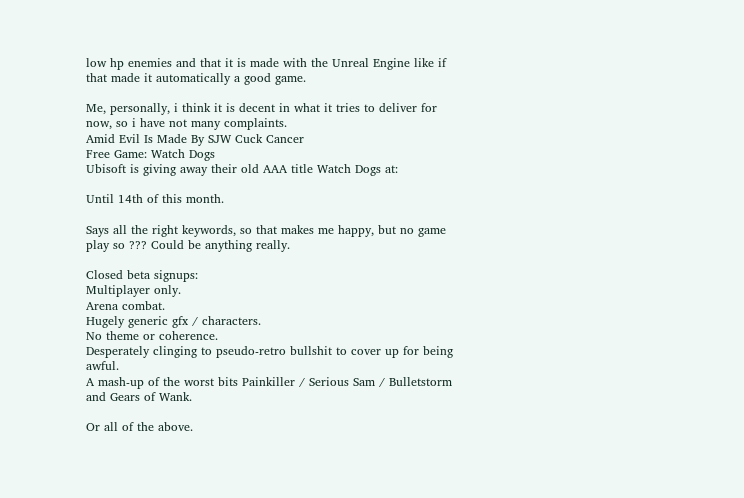low hp enemies and that it is made with the Unreal Engine like if that made it automatically a good game.

Me, personally, i think it is decent in what it tries to deliver for now, so i have not many complaints.
Amid Evil Is Made By SJW Cuck Cancer
Free Game: Watch Dogs
Ubisoft is giving away their old AAA title Watch Dogs at:

Until 14th of this month.

Says all the right keywords, so that makes me happy, but no game play so ??? Could be anything really.

Closed beta signups:
Multiplayer only.
Arena combat.
Hugely generic gfx / characters.
No theme or coherence.
Desperately clinging to pseudo-retro bullshit to cover up for being awful.
A mash-up of the worst bits Painkiller / Serious Sam / Bulletstorm and Gears of Wank.

Or all of the above.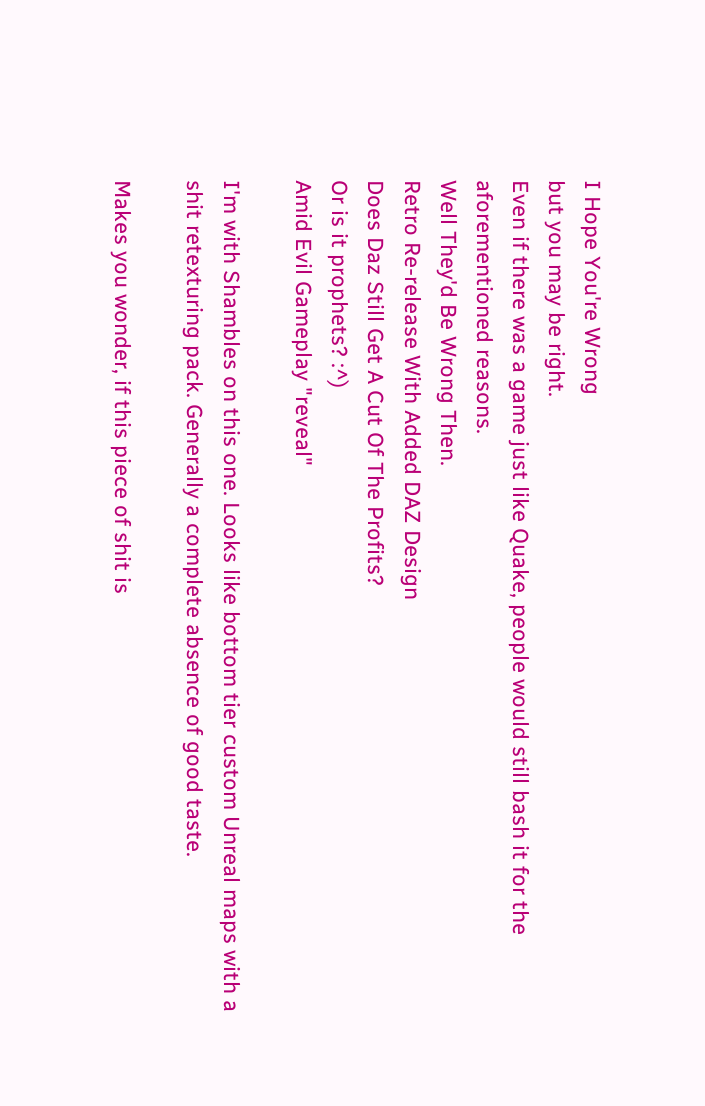I Hope You're Wrong
but you may be right.
Even if there was a game just like Quake, people would still bash it for the aforementioned reasons.
Well They'd Be Wrong Then.
Retro Re-release With Added DAZ Design
Does Daz Still Get A Cut Of The Profits?
Or is it prophets? :^)
Amid Evil Gameplay "reveal"

I'm with Shambles on this one. Looks like bottom tier custom Unreal maps with a shit retexturing pack. Generally a complete absence of good taste.

Makes you wonder, if this piece of shit is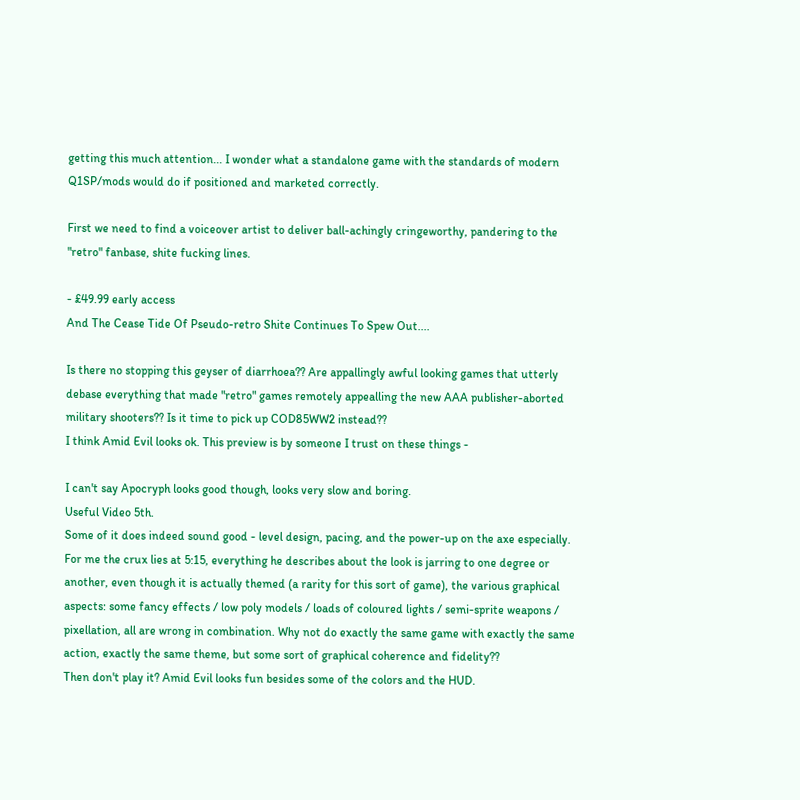getting this much attention... I wonder what a standalone game with the standards of modern Q1SP/mods would do if positioned and marketed correctly.

First we need to find a voiceover artist to deliver ball-achingly cringeworthy, pandering to the "retro" fanbase, shite fucking lines.

- £49.99 early access
And The Cease Tide Of Pseudo-retro Shite Continues To Spew Out....

Is there no stopping this geyser of diarrhoea?? Are appallingly awful looking games that utterly debase everything that made "retro" games remotely appealling the new AAA publisher-aborted military shooters?? Is it time to pick up COD85WW2 instead??
I think Amid Evil looks ok. This preview is by someone I trust on these things -

I can't say Apocryph looks good though, looks very slow and boring.
Useful Video 5th.
Some of it does indeed sound good - level design, pacing, and the power-up on the axe especially. For me the crux lies at 5:15, everything he describes about the look is jarring to one degree or another, even though it is actually themed (a rarity for this sort of game), the various graphical aspects: some fancy effects / low poly models / loads of coloured lights / semi-sprite weapons / pixellation, all are wrong in combination. Why not do exactly the same game with exactly the same action, exactly the same theme, but some sort of graphical coherence and fidelity??
Then don't play it? Amid Evil looks fun besides some of the colors and the HUD.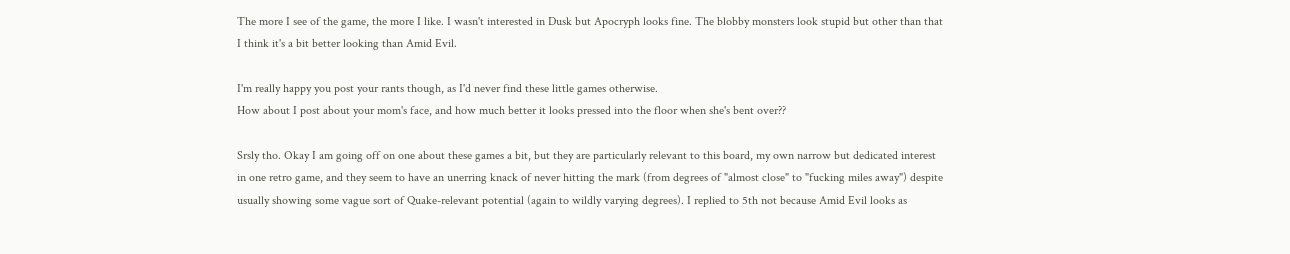The more I see of the game, the more I like. I wasn't interested in Dusk but Apocryph looks fine. The blobby monsters look stupid but other than that I think it's a bit better looking than Amid Evil.

I'm really happy you post your rants though, as I'd never find these little games otherwise.
How about I post about your mom's face, and how much better it looks pressed into the floor when she's bent over??

Srsly tho. Okay I am going off on one about these games a bit, but they are particularly relevant to this board, my own narrow but dedicated interest in one retro game, and they seem to have an unerring knack of never hitting the mark (from degrees of "almost close" to "fucking miles away") despite usually showing some vague sort of Quake-relevant potential (again to wildly varying degrees). I replied to 5th not because Amid Evil looks as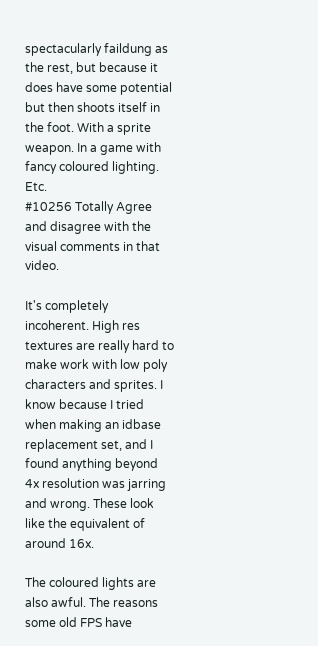spectacularly faildung as the rest, but because it does have some potential but then shoots itself in the foot. With a sprite weapon. In a game with fancy coloured lighting. Etc.
#10256 Totally Agree
and disagree with the visual comments in that video.

It's completely incoherent. High res textures are really hard to make work with low poly characters and sprites. I know because I tried when making an idbase replacement set, and I found anything beyond 4x resolution was jarring and wrong. These look like the equivalent of around 16x.

The coloured lights are also awful. The reasons some old FPS have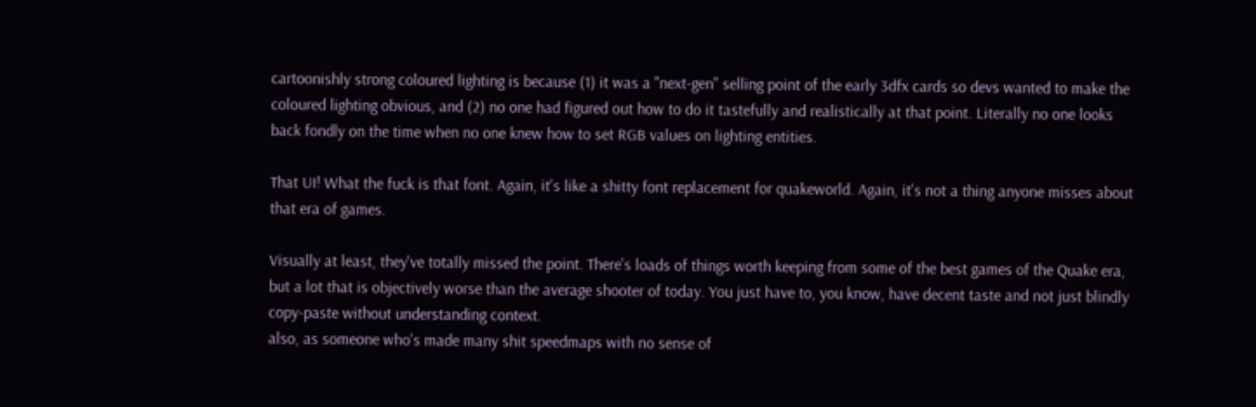cartoonishly strong coloured lighting is because (1) it was a "next-gen" selling point of the early 3dfx cards so devs wanted to make the coloured lighting obvious, and (2) no one had figured out how to do it tastefully and realistically at that point. Literally no one looks back fondly on the time when no one knew how to set RGB values on lighting entities.

That UI! What the fuck is that font. Again, it's like a shitty font replacement for quakeworld. Again, it's not a thing anyone misses about that era of games.

Visually at least, they've totally missed the point. There's loads of things worth keeping from some of the best games of the Quake era, but a lot that is objectively worse than the average shooter of today. You just have to, you know, have decent taste and not just blindly copy-paste without understanding context.
also, as someone who's made many shit speedmaps with no sense of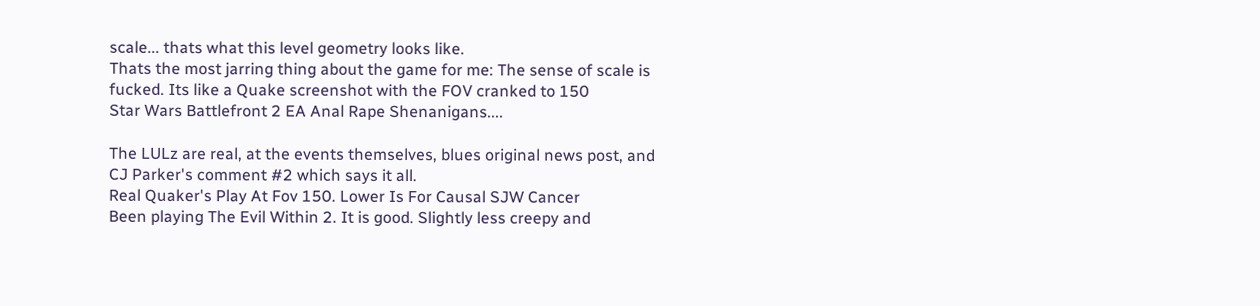scale... thats what this level geometry looks like.
Thats the most jarring thing about the game for me: The sense of scale is fucked. Its like a Quake screenshot with the FOV cranked to 150
Star Wars Battlefront 2 EA Anal Rape Shenanigans....

The LULz are real, at the events themselves, blues original news post, and CJ Parker's comment #2 which says it all.
Real Quaker's Play At Fov 150. Lower Is For Causal SJW Cancer
Been playing The Evil Within 2. It is good. Slightly less creepy and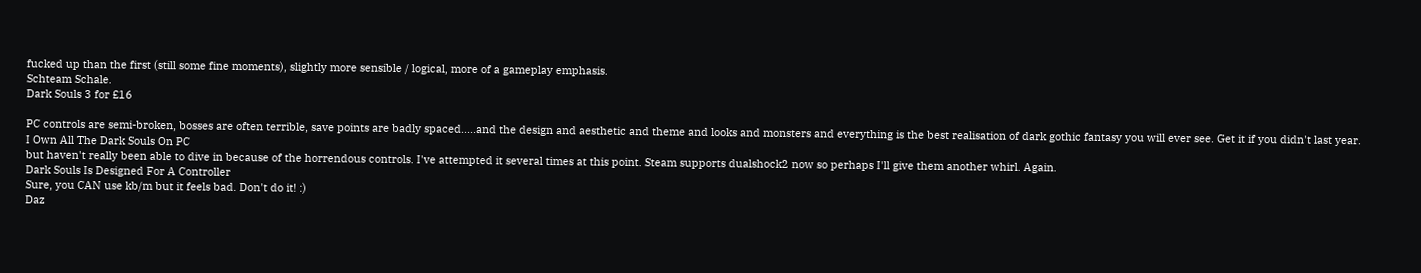fucked up than the first (still some fine moments), slightly more sensible / logical, more of a gameplay emphasis.
Schteam Schale.
Dark Souls 3 for £16

PC controls are semi-broken, bosses are often terrible, save points are badly spaced.....and the design and aesthetic and theme and looks and monsters and everything is the best realisation of dark gothic fantasy you will ever see. Get it if you didn't last year.
I Own All The Dark Souls On PC
but haven't really been able to dive in because of the horrendous controls. I've attempted it several times at this point. Steam supports dualshock2 now so perhaps I'll give them another whirl. Again.
Dark Souls Is Designed For A Controller
Sure, you CAN use kb/m but it feels bad. Don't do it! :)
Daz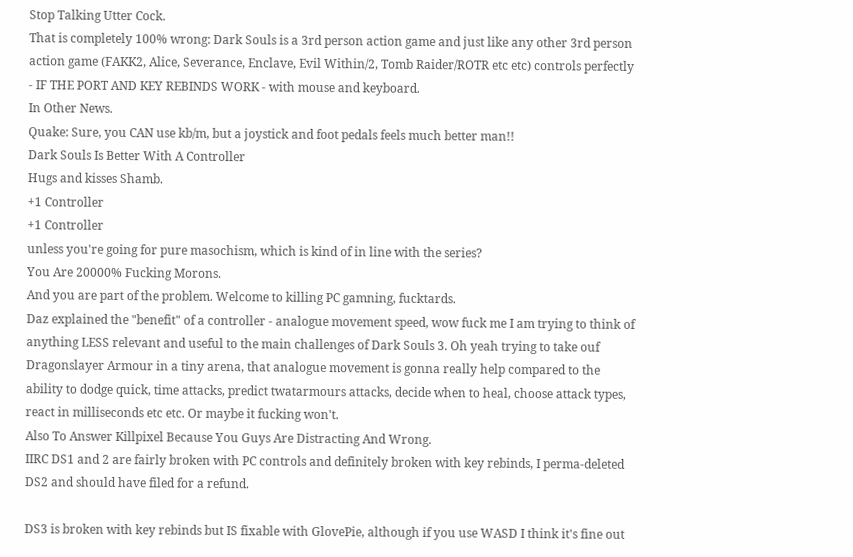Stop Talking Utter Cock.
That is completely 100% wrong: Dark Souls is a 3rd person action game and just like any other 3rd person action game (FAKK2, Alice, Severance, Enclave, Evil Within/2, Tomb Raider/ROTR etc etc) controls perfectly - IF THE PORT AND KEY REBINDS WORK - with mouse and keyboard.
In Other News.
Quake: Sure, you CAN use kb/m, but a joystick and foot pedals feels much better man!!
Dark Souls Is Better With A Controller
Hugs and kisses Shamb.
+1 Controller
+1 Controller
unless you're going for pure masochism, which is kind of in line with the series?
You Are 20000% Fucking Morons.
And you are part of the problem. Welcome to killing PC gamning, fucktards.
Daz explained the "benefit" of a controller - analogue movement speed, wow fuck me I am trying to think of anything LESS relevant and useful to the main challenges of Dark Souls 3. Oh yeah trying to take ouf Dragonslayer Armour in a tiny arena, that analogue movement is gonna really help compared to the ability to dodge quick, time attacks, predict twatarmours attacks, decide when to heal, choose attack types, react in milliseconds etc etc. Or maybe it fucking won't.
Also To Answer Killpixel Because You Guys Are Distracting And Wrong.
IIRC DS1 and 2 are fairly broken with PC controls and definitely broken with key rebinds, I perma-deleted DS2 and should have filed for a refund.

DS3 is broken with key rebinds but IS fixable with GlovePie, although if you use WASD I think it's fine out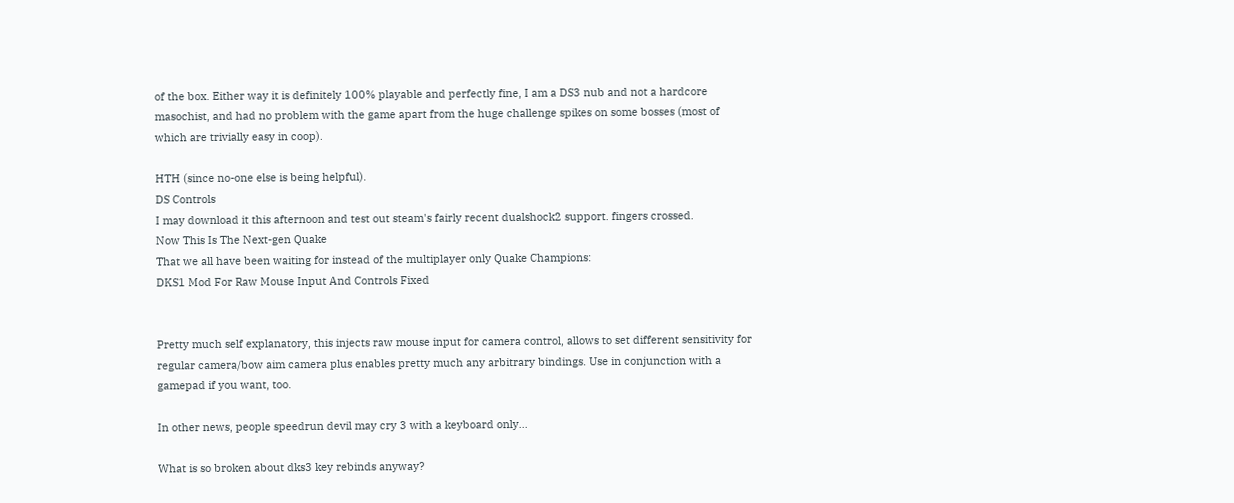of the box. Either way it is definitely 100% playable and perfectly fine, I am a DS3 nub and not a hardcore masochist, and had no problem with the game apart from the huge challenge spikes on some bosses (most of which are trivially easy in coop).

HTH (since no-one else is being helpful).
DS Controls
I may download it this afternoon and test out steam's fairly recent dualshock2 support. fingers crossed.
Now This Is The Next-gen Quake
That we all have been waiting for instead of the multiplayer only Quake Champions:
DKS1 Mod For Raw Mouse Input And Controls Fixed


Pretty much self explanatory, this injects raw mouse input for camera control, allows to set different sensitivity for regular camera/bow aim camera plus enables pretty much any arbitrary bindings. Use in conjunction with a gamepad if you want, too.

In other news, people speedrun devil may cry 3 with a keyboard only...

What is so broken about dks3 key rebinds anyway?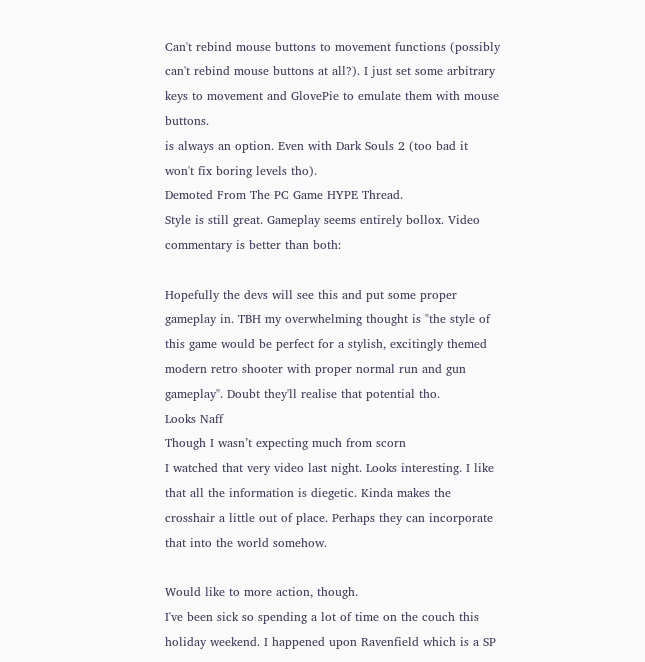Can't rebind mouse buttons to movement functions (possibly can't rebind mouse buttons at all?). I just set some arbitrary keys to movement and GlovePie to emulate them with mouse buttons.
is always an option. Even with Dark Souls 2 (too bad it won't fix boring levels tho).
Demoted From The PC Game HYPE Thread.
Style is still great. Gameplay seems entirely bollox. Video commentary is better than both:

Hopefully the devs will see this and put some proper gameplay in. TBH my overwhelming thought is "the style of this game would be perfect for a stylish, excitingly themed modern retro shooter with proper normal run and gun gameplay". Doubt they'll realise that potential tho.
Looks Naff
Though I wasn’t expecting much from scorn
I watched that very video last night. Looks interesting. I like that all the information is diegetic. Kinda makes the crosshair a little out of place. Perhaps they can incorporate that into the world somehow.

Would like to more action, though.
I've been sick so spending a lot of time on the couch this holiday weekend. I happened upon Ravenfield which is a SP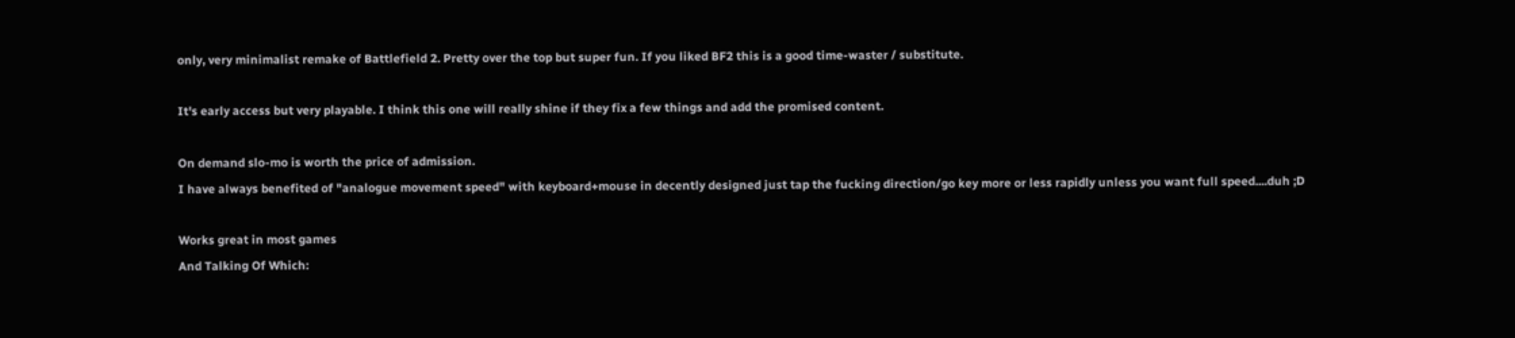only, very minimalist remake of Battlefield 2. Pretty over the top but super fun. If you liked BF2 this is a good time-waster / substitute.

It's early access but very playable. I think this one will really shine if they fix a few things and add the promised content.

On demand slo-mo is worth the price of admission.
I have always benefited of "analogue movement speed" with keyboard+mouse in decently designed just tap the fucking direction/go key more or less rapidly unless you want full speed....duh ;D

Works great in most games
And Talking Of Which: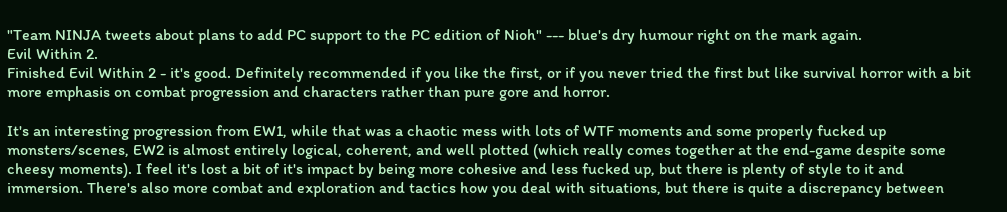"Team NINJA tweets about plans to add PC support to the PC edition of Nioh" --- blue's dry humour right on the mark again.
Evil Within 2.
Finished Evil Within 2 - it's good. Definitely recommended if you like the first, or if you never tried the first but like survival horror with a bit more emphasis on combat progression and characters rather than pure gore and horror.

It's an interesting progression from EW1, while that was a chaotic mess with lots of WTF moments and some properly fucked up monsters/scenes, EW2 is almost entirely logical, coherent, and well plotted (which really comes together at the end-game despite some cheesy moments). I feel it's lost a bit of it's impact by being more cohesive and less fucked up, but there is plenty of style to it and immersion. There's also more combat and exploration and tactics how you deal with situations, but there is quite a discrepancy between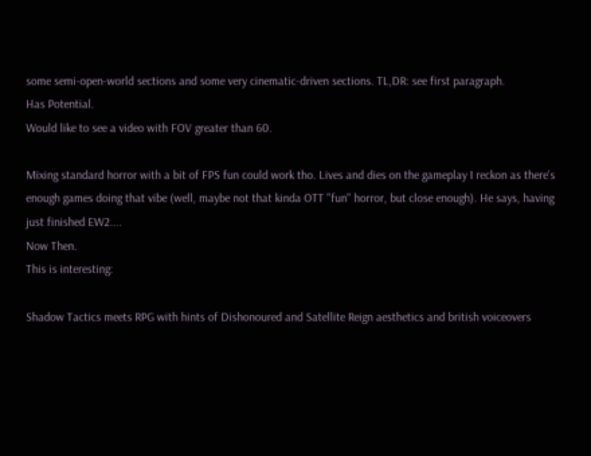some semi-open-world sections and some very cinematic-driven sections. TL,DR: see first paragraph.
Has Potential.
Would like to see a video with FOV greater than 60.

Mixing standard horror with a bit of FPS fun could work tho. Lives and dies on the gameplay I reckon as there's enough games doing that vibe (well, maybe not that kinda OTT "fun" horror, but close enough). He says, having just finished EW2....
Now Then.
This is interesting:

Shadow Tactics meets RPG with hints of Dishonoured and Satellite Reign aesthetics and british voiceovers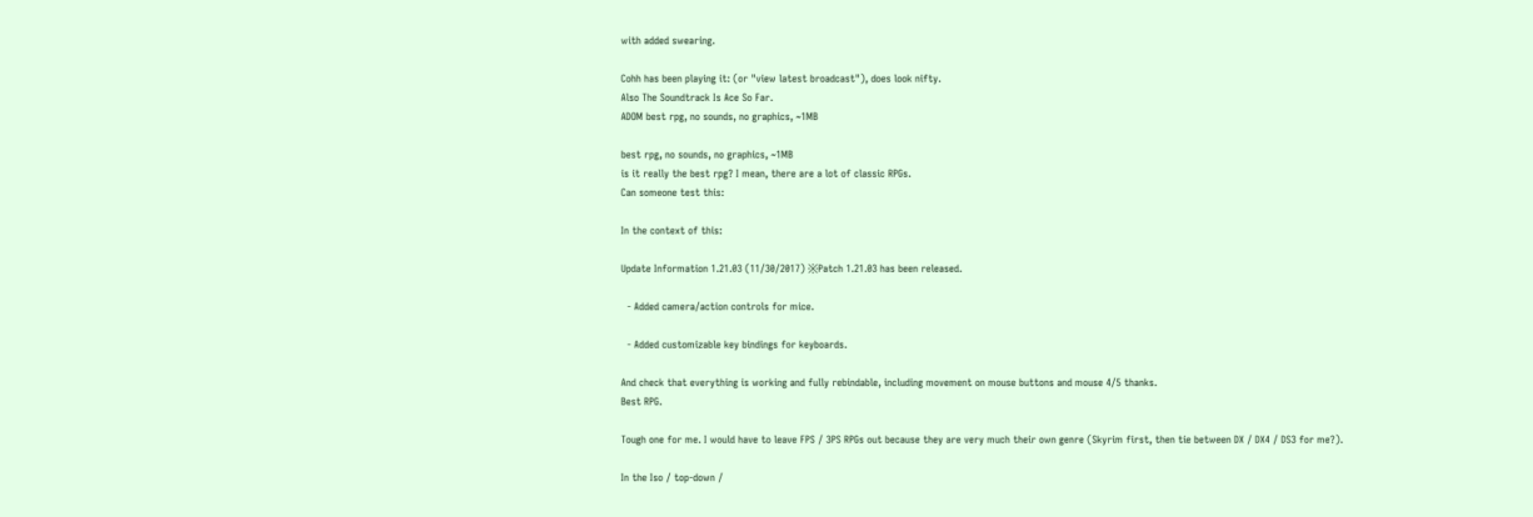with added swearing.

Cohh has been playing it: (or "view latest broadcast"), does look nifty.
Also The Soundtrack Is Ace So Far.
ADOM best rpg, no sounds, no graphics, ~1MB

best rpg, no sounds, no graphics, ~1MB
is it really the best rpg? I mean, there are a lot of classic RPGs.
Can someone test this:

In the context of this:

Update Information 1.21.03 (11/30/2017) ※Patch 1.21.03 has been released.

  - Added camera/action controls for mice.

  - Added customizable key bindings for keyboards.

And check that everything is working and fully rebindable, including movement on mouse buttons and mouse 4/5 thanks.
Best RPG.

Tough one for me. I would have to leave FPS / 3PS RPGs out because they are very much their own genre (Skyrim first, then tie between DX / DX4 / DS3 for me?).

In the Iso / top-down /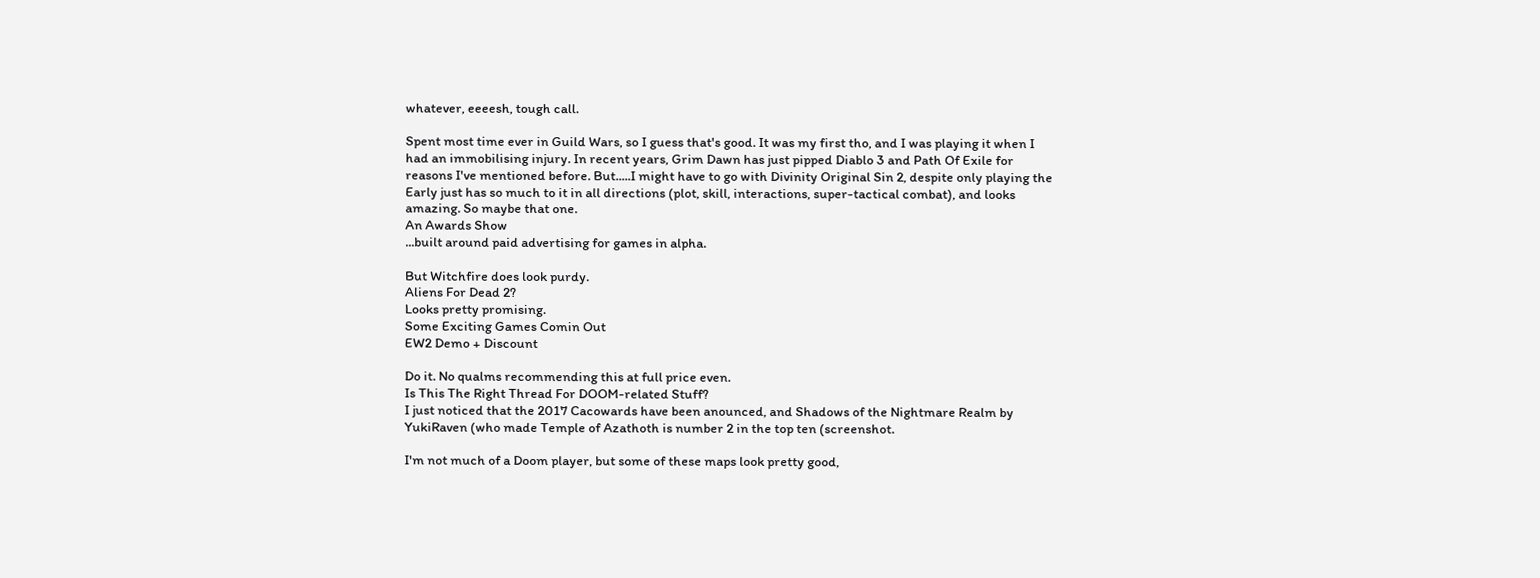whatever, eeeesh, tough call.

Spent most time ever in Guild Wars, so I guess that's good. It was my first tho, and I was playing it when I had an immobilising injury. In recent years, Grim Dawn has just pipped Diablo 3 and Path Of Exile for reasons I've mentioned before. But.....I might have to go with Divinity Original Sin 2, despite only playing the Early just has so much to it in all directions (plot, skill, interactions, super-tactical combat), and looks amazing. So maybe that one.
An Awards Show
...built around paid advertising for games in alpha.

But Witchfire does look purdy.
Aliens For Dead 2?
Looks pretty promising.
Some Exciting Games Comin Out
EW2 Demo + Discount

Do it. No qualms recommending this at full price even.
Is This The Right Thread For DOOM-related Stuff?
I just noticed that the 2017 Cacowards have been anounced, and Shadows of the Nightmare Realm by YukiRaven (who made Temple of Azathoth is number 2 in the top ten (screenshot.

I'm not much of a Doom player, but some of these maps look pretty good,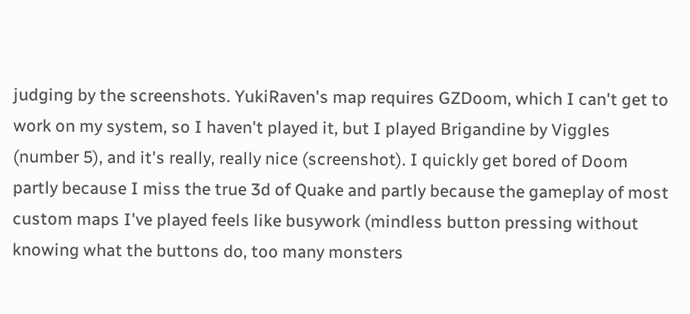judging by the screenshots. YukiRaven's map requires GZDoom, which I can't get to work on my system, so I haven't played it, but I played Brigandine by Viggles (number 5), and it's really, really nice (screenshot). I quickly get bored of Doom partly because I miss the true 3d of Quake and partly because the gameplay of most custom maps I've played feels like busywork (mindless button pressing without knowing what the buttons do, too many monsters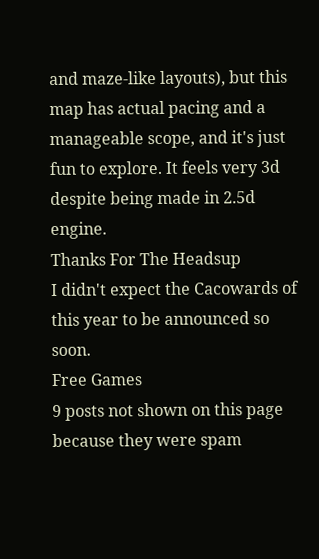and maze-like layouts), but this map has actual pacing and a manageable scope, and it's just fun to explore. It feels very 3d despite being made in 2.5d engine.
Thanks For The Headsup
I didn't expect the Cacowards of this year to be announced so soon.
Free Games
9 posts not shown on this page because they were spam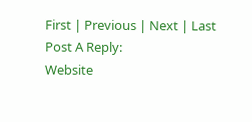First | Previous | Next | Last
Post A Reply:
Website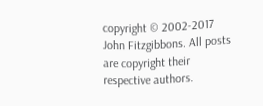copyright © 2002-2017 John Fitzgibbons. All posts are copyright their respective authors.